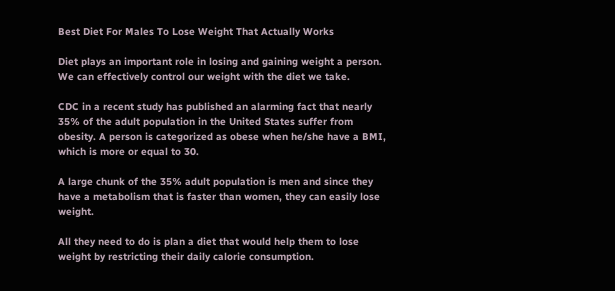Best Diet For Males To Lose Weight That Actually Works

Diet plays an important role in losing and gaining weight a person. We can effectively control our weight with the diet we take.

CDC in a recent study has published an alarming fact that nearly 35% of the adult population in the United States suffer from obesity. A person is categorized as obese when he/she have a BMI, which is more or equal to 30.

A large chunk of the 35% adult population is men and since they have a metabolism that is faster than women, they can easily lose weight.

All they need to do is plan a diet that would help them to lose weight by restricting their daily calorie consumption.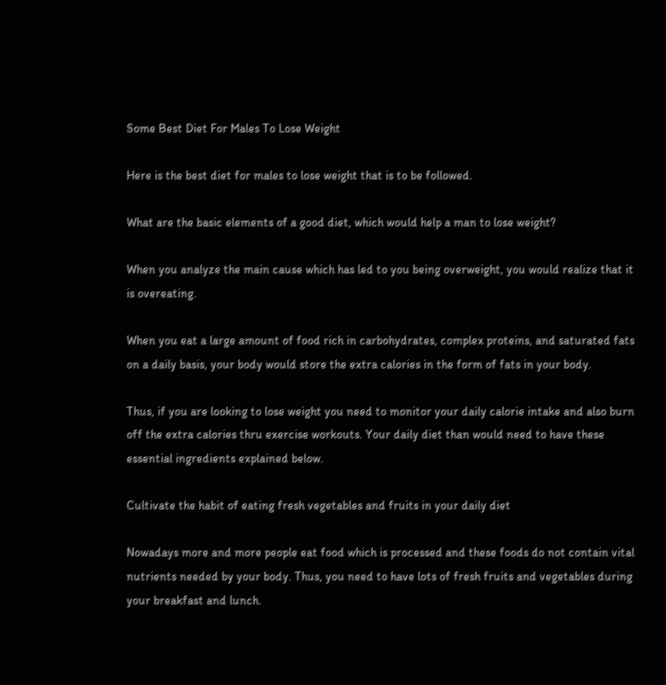Some Best Diet For Males To Lose Weight

Here is the best diet for males to lose weight that is to be followed.

What are the basic elements of a good diet, which would help a man to lose weight?

When you analyze the main cause which has led to you being overweight, you would realize that it is overeating.

When you eat a large amount of food rich in carbohydrates, complex proteins, and saturated fats on a daily basis, your body would store the extra calories in the form of fats in your body.

Thus, if you are looking to lose weight you need to monitor your daily calorie intake and also burn off the extra calories thru exercise workouts. Your daily diet than would need to have these essential ingredients explained below.

Cultivate the habit of eating fresh vegetables and fruits in your daily diet

Nowadays more and more people eat food which is processed and these foods do not contain vital nutrients needed by your body. Thus, you need to have lots of fresh fruits and vegetables during your breakfast and lunch.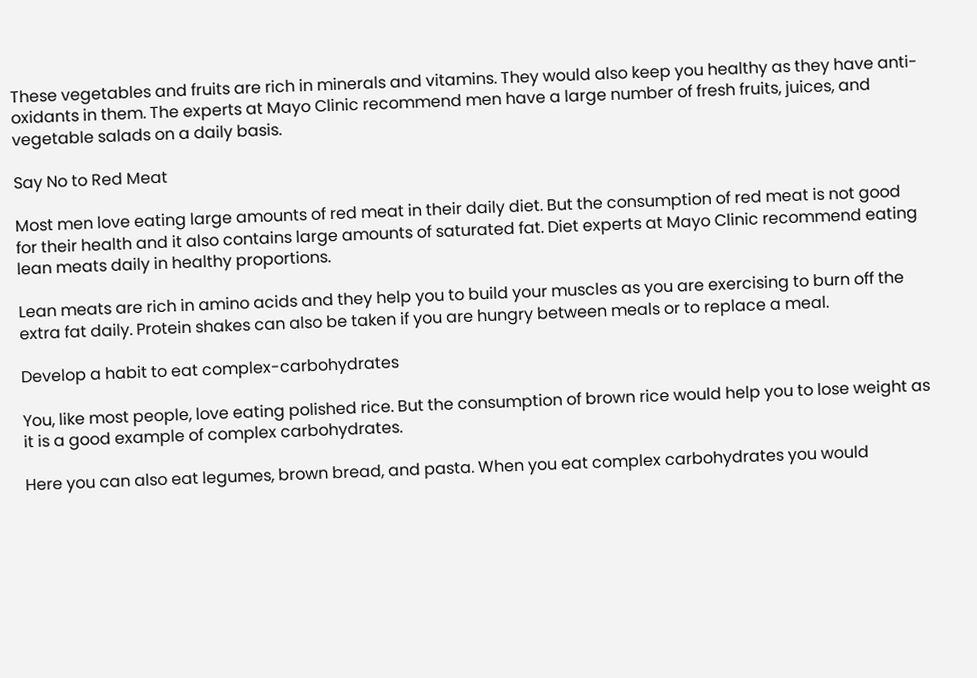These vegetables and fruits are rich in minerals and vitamins. They would also keep you healthy as they have anti-oxidants in them. The experts at Mayo Clinic recommend men have a large number of fresh fruits, juices, and vegetable salads on a daily basis.

Say No to Red Meat

Most men love eating large amounts of red meat in their daily diet. But the consumption of red meat is not good for their health and it also contains large amounts of saturated fat. Diet experts at Mayo Clinic recommend eating lean meats daily in healthy proportions.

Lean meats are rich in amino acids and they help you to build your muscles as you are exercising to burn off the extra fat daily. Protein shakes can also be taken if you are hungry between meals or to replace a meal.

Develop a habit to eat complex-carbohydrates

You, like most people, love eating polished rice. But the consumption of brown rice would help you to lose weight as it is a good example of complex carbohydrates.

Here you can also eat legumes, brown bread, and pasta. When you eat complex carbohydrates you would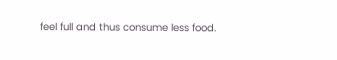feel full and thus consume less food.